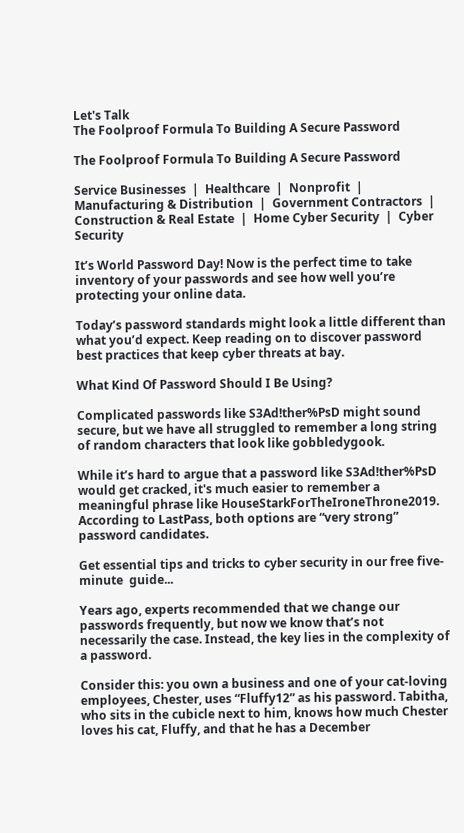Let's Talk
The Foolproof Formula To Building A Secure Password

The Foolproof Formula To Building A Secure Password

Service Businesses  |  Healthcare  |  Nonprofit  |  Manufacturing & Distribution  |  Government Contractors  |  Construction & Real Estate  |  Home Cyber Security  |  Cyber Security

It’s World Password Day! Now is the perfect time to take inventory of your passwords and see how well you’re protecting your online data.

Today’s password standards might look a little different than what you’d expect. Keep reading on to discover password best practices that keep cyber threats at bay.

What Kind Of Password Should I Be Using?

Complicated passwords like S3Ad!ther%PsD might sound secure, but we have all struggled to remember a long string of random characters that look like gobbledygook.

While it’s hard to argue that a password like S3Ad!ther%PsD would get cracked, it's much easier to remember a meaningful phrase like HouseStarkForTheIroneThrone2019. According to LastPass, both options are “very strong” password candidates.

Get essential tips and tricks to cyber security in our free five-minute  guide...

Years ago, experts recommended that we change our passwords frequently, but now we know that’s not necessarily the case. Instead, the key lies in the complexity of a password.

Consider this: you own a business and one of your cat-loving employees, Chester, uses “Fluffy12” as his password. Tabitha, who sits in the cubicle next to him, knows how much Chester loves his cat, Fluffy, and that he has a December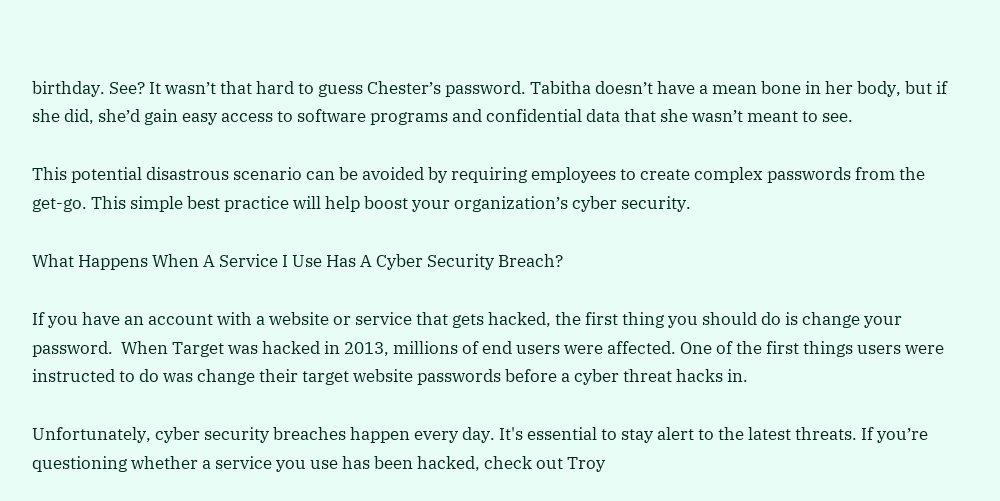birthday. See? It wasn’t that hard to guess Chester’s password. Tabitha doesn’t have a mean bone in her body, but if she did, she’d gain easy access to software programs and confidential data that she wasn’t meant to see.

This potential disastrous scenario can be avoided by requiring employees to create complex passwords from the get-go. This simple best practice will help boost your organization’s cyber security.

What Happens When A Service I Use Has A Cyber Security Breach?

If you have an account with a website or service that gets hacked, the first thing you should do is change your password.  When Target was hacked in 2013, millions of end users were affected. One of the first things users were instructed to do was change their target website passwords before a cyber threat hacks in.

Unfortunately, cyber security breaches happen every day. It's essential to stay alert to the latest threats. If you’re questioning whether a service you use has been hacked, check out Troy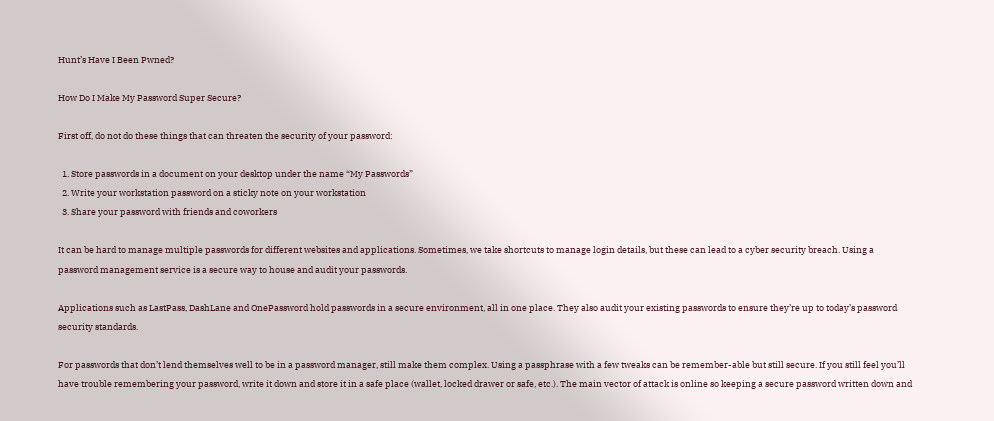Hunt’s Have I Been Pwned?

How Do I Make My Password Super Secure?

First off, do not do these things that can threaten the security of your password:

  1. Store passwords in a document on your desktop under the name “My Passwords”
  2. Write your workstation password on a sticky note on your workstation
  3. Share your password with friends and coworkers

It can be hard to manage multiple passwords for different websites and applications. Sometimes, we take shortcuts to manage login details, but these can lead to a cyber security breach. Using a password management service is a secure way to house and audit your passwords.

Applications such as LastPass, DashLane and OnePassword hold passwords in a secure environment, all in one place. They also audit your existing passwords to ensure they’re up to today’s password security standards.

For passwords that don’t lend themselves well to be in a password manager, still make them complex. Using a passphrase with a few tweaks can be remember-able but still secure. If you still feel you’ll have trouble remembering your password, write it down and store it in a safe place (wallet, locked drawer or safe, etc.). The main vector of attack is online so keeping a secure password written down and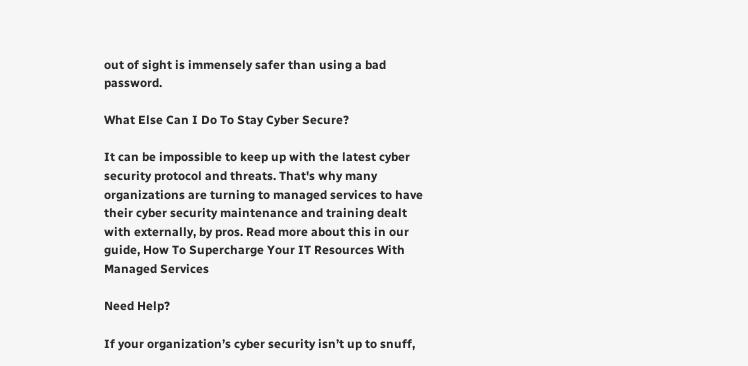out of sight is immensely safer than using a bad password.

What Else Can I Do To Stay Cyber Secure?

It can be impossible to keep up with the latest cyber security protocol and threats. That's why many organizations are turning to managed services to have their cyber security maintenance and training dealt with externally, by pros. Read more about this in our guide, How To Supercharge Your IT Resources With Managed Services

Need Help?

If your organization’s cyber security isn’t up to snuff,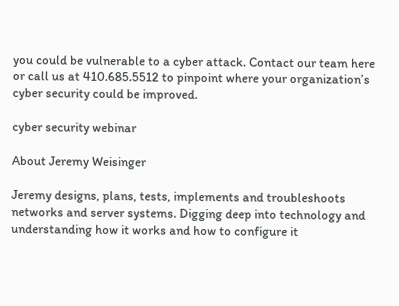you could be vulnerable to a cyber attack. Contact our team here or call us at 410.685.5512 to pinpoint where your organization’s cyber security could be improved.

cyber security webinar

About Jeremy Weisinger

Jeremy designs, plans, tests, implements and troubleshoots networks and server systems. Digging deep into technology and understanding how it works and how to configure it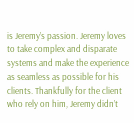is Jeremy’s passion. Jeremy loves to take complex and disparate systems and make the experience as seamless as possible for his clients. Thankfully for the client who rely on him, Jeremy didn’t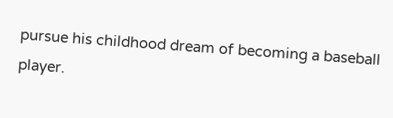pursue his childhood dream of becoming a baseball player.